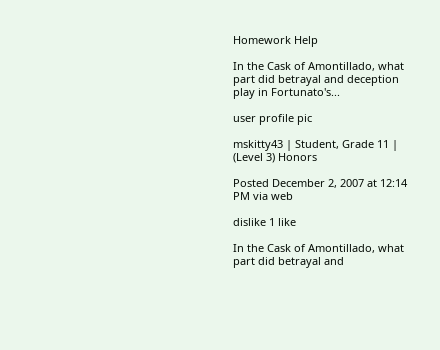Homework Help

In the Cask of Amontillado, what part did betrayal and deception play in Fortunato's...

user profile pic

mskitty43 | Student, Grade 11 | (Level 3) Honors

Posted December 2, 2007 at 12:14 PM via web

dislike 1 like

In the Cask of Amontillado, what part did betrayal and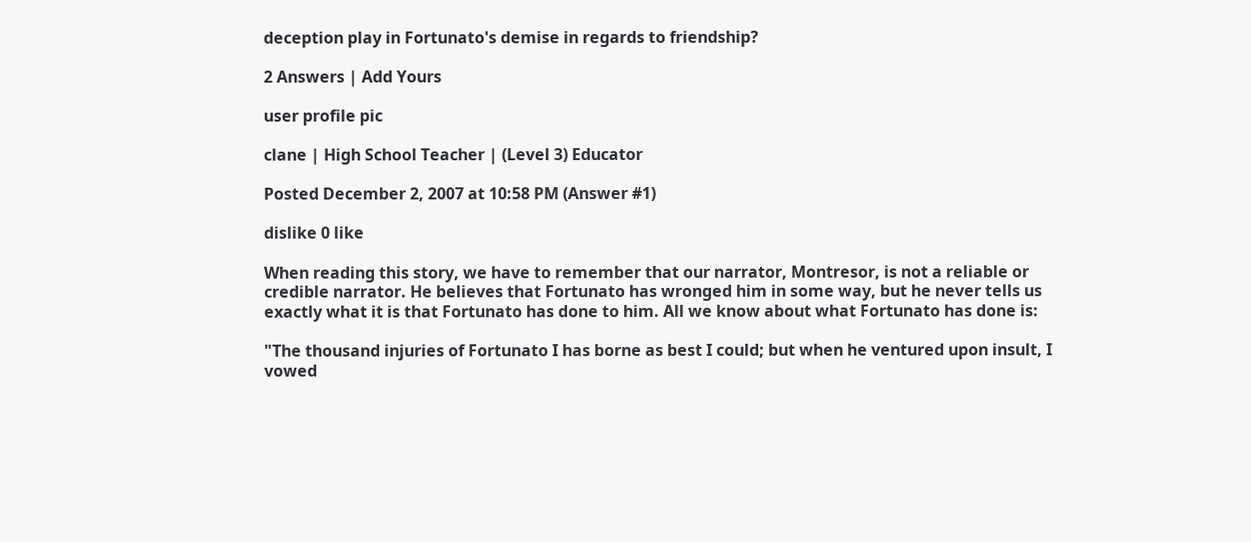deception play in Fortunato's demise in regards to friendship?

2 Answers | Add Yours

user profile pic

clane | High School Teacher | (Level 3) Educator

Posted December 2, 2007 at 10:58 PM (Answer #1)

dislike 0 like

When reading this story, we have to remember that our narrator, Montresor, is not a reliable or credible narrator. He believes that Fortunato has wronged him in some way, but he never tells us exactly what it is that Fortunato has done to him. All we know about what Fortunato has done is:

"The thousand injuries of Fortunato I has borne as best I could; but when he ventured upon insult, I vowed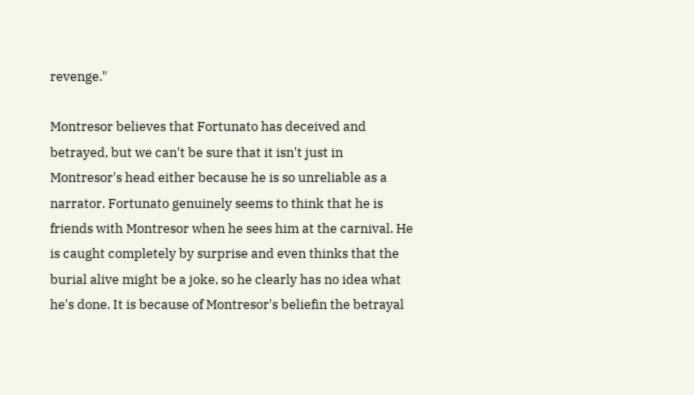revenge."

Montresor believes that Fortunato has deceived and betrayed, but we can't be sure that it isn't just in Montresor's head either because he is so unreliable as a narrator. Fortunato genuinely seems to think that he is friends with Montresor when he sees him at the carnival. He is caught completely by surprise and even thinks that the burial alive might be a joke, so he clearly has no idea what he's done. It is because of Montresor's beliefin the betrayal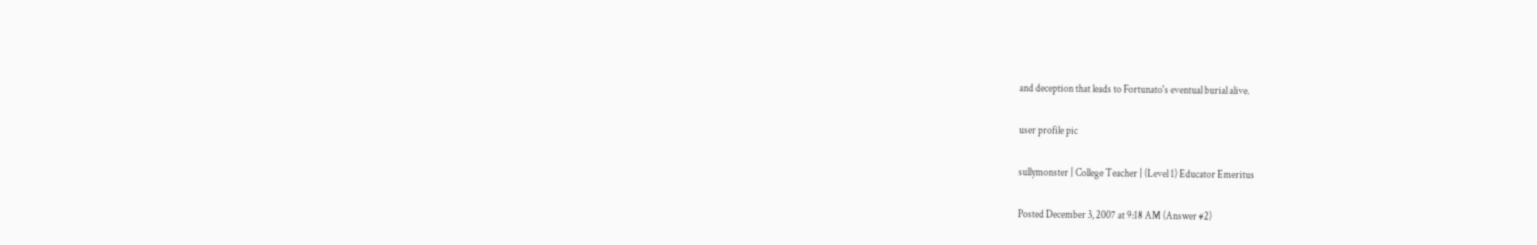and deception that leads to Fortunato's eventual burial alive.

user profile pic

sullymonster | College Teacher | (Level 1) Educator Emeritus

Posted December 3, 2007 at 9:18 AM (Answer #2)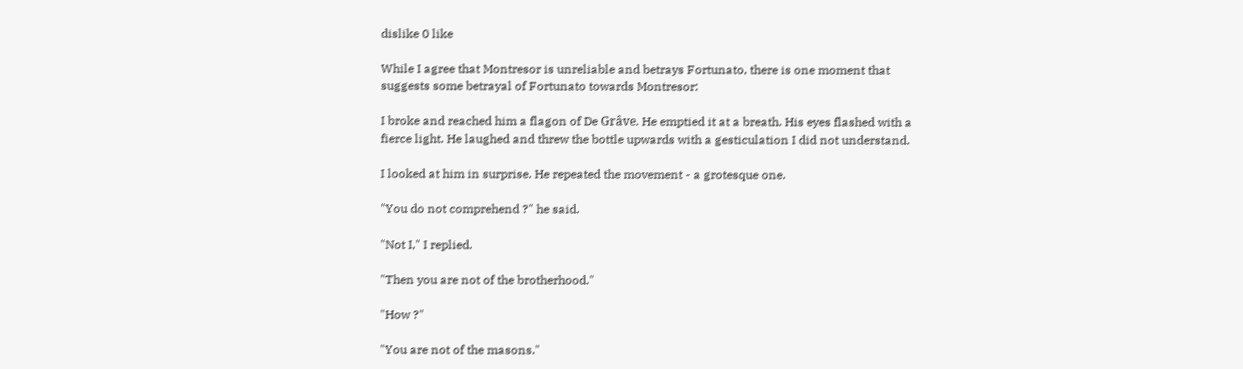dislike 0 like

While I agree that Montresor is unreliable and betrays Fortunato, there is one moment that suggests some betrayal of Fortunato towards Montresor:

I broke and reached him a flagon of De Grâve. He emptied it at a breath. His eyes flashed with a fierce light. He laughed and threw the bottle upwards with a gesticulation I did not understand.

I looked at him in surprise. He repeated the movement - a grotesque one.

"You do not comprehend ?" he said.

"Not I," I replied.

"Then you are not of the brotherhood."

"How ?"

"You are not of the masons."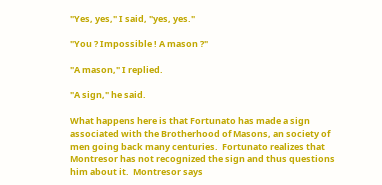"Yes, yes," I said, "yes, yes."

"You ? Impossible ! A mason ?"

"A mason," I replied.

"A sign," he said.

What happens here is that Fortunato has made a sign associated with the Brotherhood of Masons, an society of men going back many centuries.  Fortunato realizes that Montresor has not recognized the sign and thus questions him about it.  Montresor says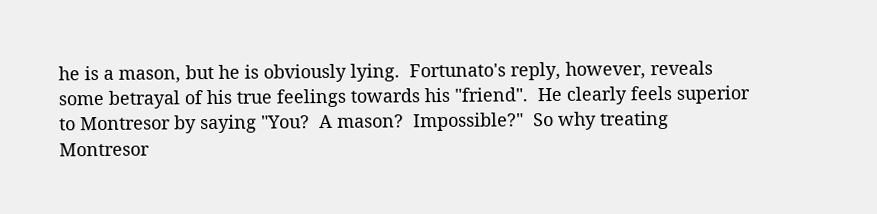he is a mason, but he is obviously lying.  Fortunato's reply, however, reveals some betrayal of his true feelings towards his "friend".  He clearly feels superior to Montresor by saying "You?  A mason?  Impossible?"  So why treating Montresor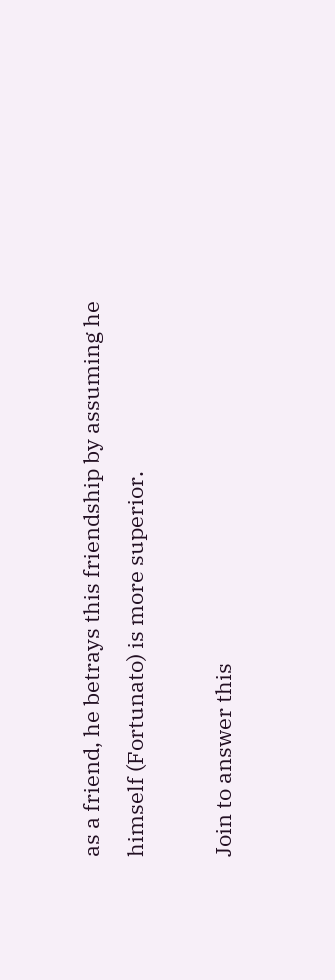as a friend, he betrays this friendship by assuming he himself (Fortunato) is more superior.

Join to answer this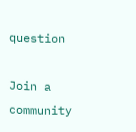question

Join a community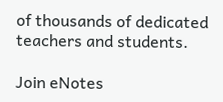of thousands of dedicated teachers and students.

Join eNotes